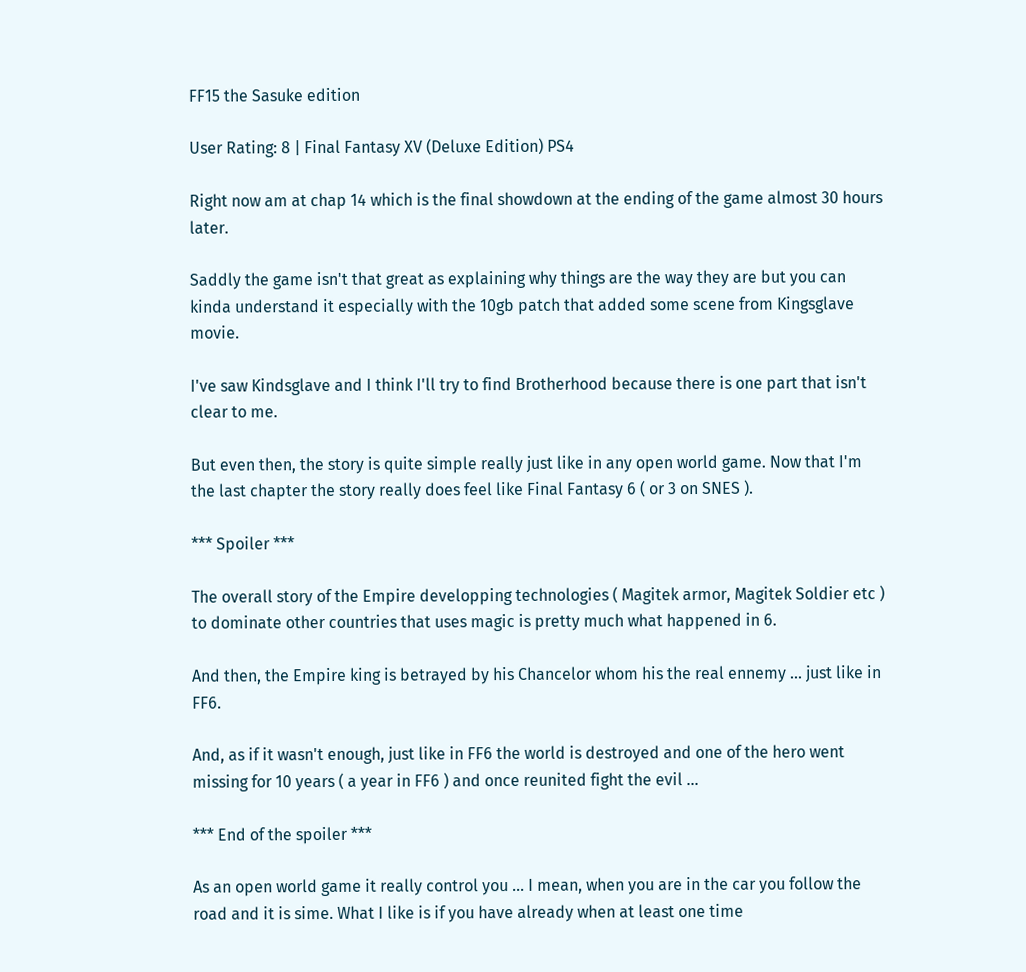FF15 the Sasuke edition

User Rating: 8 | Final Fantasy XV (Deluxe Edition) PS4

Right now am at chap 14 which is the final showdown at the ending of the game almost 30 hours later.

Saddly the game isn't that great as explaining why things are the way they are but you can kinda understand it especially with the 10gb patch that added some scene from Kingsglave movie.

I've saw Kindsglave and I think I'll try to find Brotherhood because there is one part that isn't clear to me.

But even then, the story is quite simple really just like in any open world game. Now that I'm the last chapter the story really does feel like Final Fantasy 6 ( or 3 on SNES ).

*** Spoiler ***

The overall story of the Empire developping technologies ( Magitek armor, Magitek Soldier etc ) to dominate other countries that uses magic is pretty much what happened in 6.

And then, the Empire king is betrayed by his Chancelor whom his the real ennemy ... just like in FF6.

And, as if it wasn't enough, just like in FF6 the world is destroyed and one of the hero went missing for 10 years ( a year in FF6 ) and once reunited fight the evil ...

*** End of the spoiler ***

As an open world game it really control you ... I mean, when you are in the car you follow the road and it is sime. What I like is if you have already when at least one time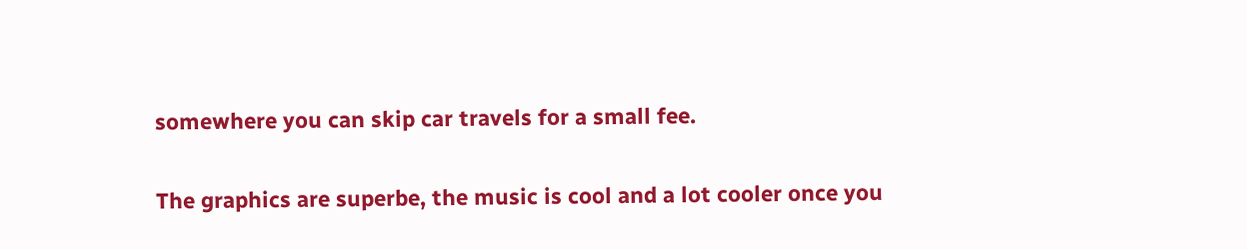somewhere you can skip car travels for a small fee.

The graphics are superbe, the music is cool and a lot cooler once you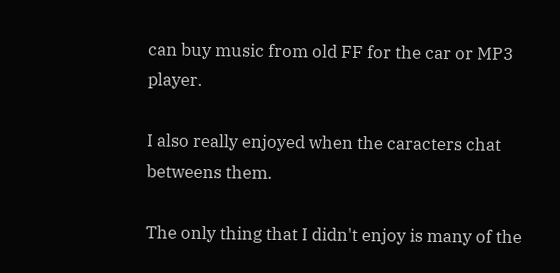can buy music from old FF for the car or MP3 player.

I also really enjoyed when the caracters chat betweens them.

The only thing that I didn't enjoy is many of the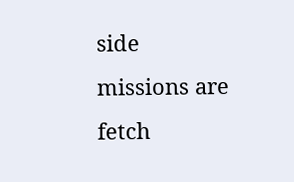side missions are fetch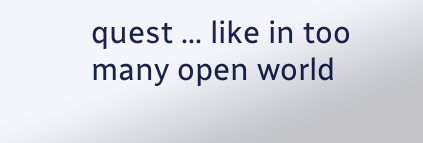quest ... like in too many open world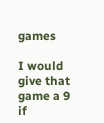games

I would give that game a 9 if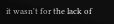it wasn't for the lack of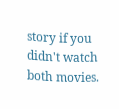story if you didn't watch both movies.